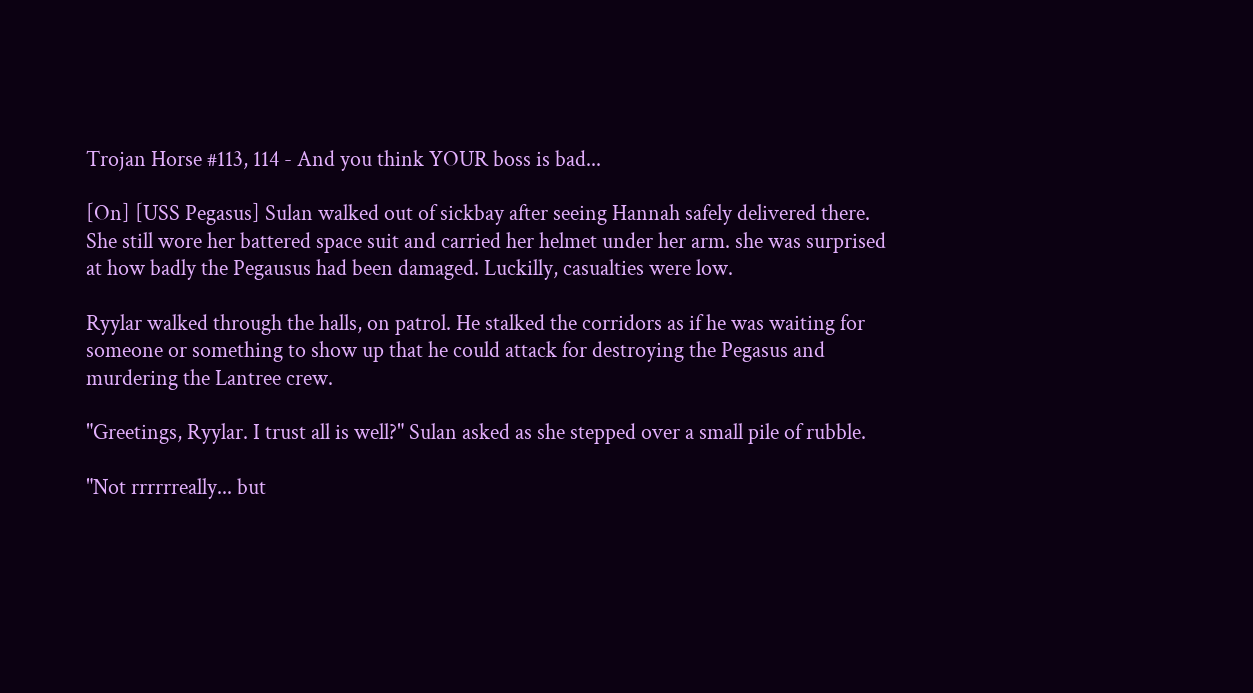Trojan Horse #113, 114 - And you think YOUR boss is bad...

[On] [USS Pegasus] Sulan walked out of sickbay after seeing Hannah safely delivered there. She still wore her battered space suit and carried her helmet under her arm. she was surprised at how badly the Pegausus had been damaged. Luckilly, casualties were low.

Ryylar walked through the halls, on patrol. He stalked the corridors as if he was waiting for someone or something to show up that he could attack for destroying the Pegasus and murdering the Lantree crew.

"Greetings, Ryylar. I trust all is well?" Sulan asked as she stepped over a small pile of rubble.

"Not rrrrrreally... but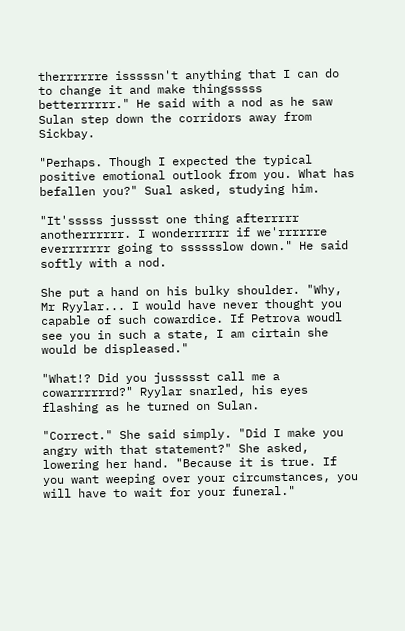therrrrrre isssssn't anything that I can do to change it and make thingsssss betterrrrrr." He said with a nod as he saw Sulan step down the corridors away from Sickbay.

"Perhaps. Though I expected the typical positive emotional outlook from you. What has befallen you?" Sual asked, studying him.

"It'sssss jusssst one thing afterrrrr anotherrrrrr. I wonderrrrrr if we'rrrrrre everrrrrrr going to sssssslow down." He said softly with a nod.

She put a hand on his bulky shoulder. "Why, Mr Ryylar... I would have never thought you capable of such cowardice. If Petrova woudl see you in such a state, I am cirtain she would be displeased."

"What!? Did you jussssst call me a cowarrrrrrd?" Ryylar snarled, his eyes flashing as he turned on Sulan.

"Correct." She said simply. "Did I make you angry with that statement?" She asked, lowering her hand. "Because it is true. If you want weeping over your circumstances, you will have to wait for your funeral."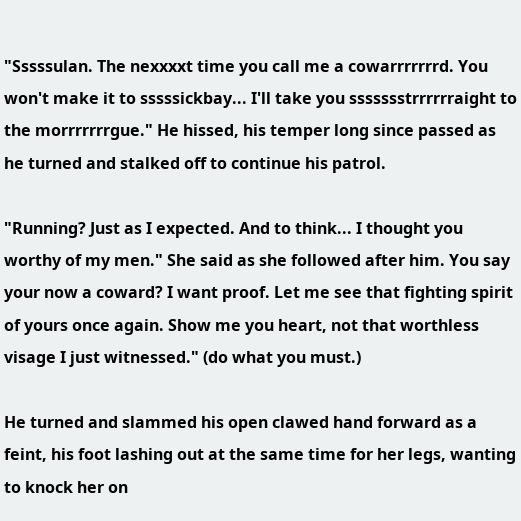"Sssssulan. The nexxxxt time you call me a cowarrrrrrrd. You won't make it to sssssickbay... I'll take you ssssssstrrrrrraight to the morrrrrrrgue." He hissed, his temper long since passed as he turned and stalked off to continue his patrol.

"Running? Just as I expected. And to think... I thought you worthy of my men." She said as she followed after him. You say your now a coward? I want proof. Let me see that fighting spirit of yours once again. Show me you heart, not that worthless visage I just witnessed." (do what you must.)

He turned and slammed his open clawed hand forward as a feint, his foot lashing out at the same time for her legs, wanting to knock her on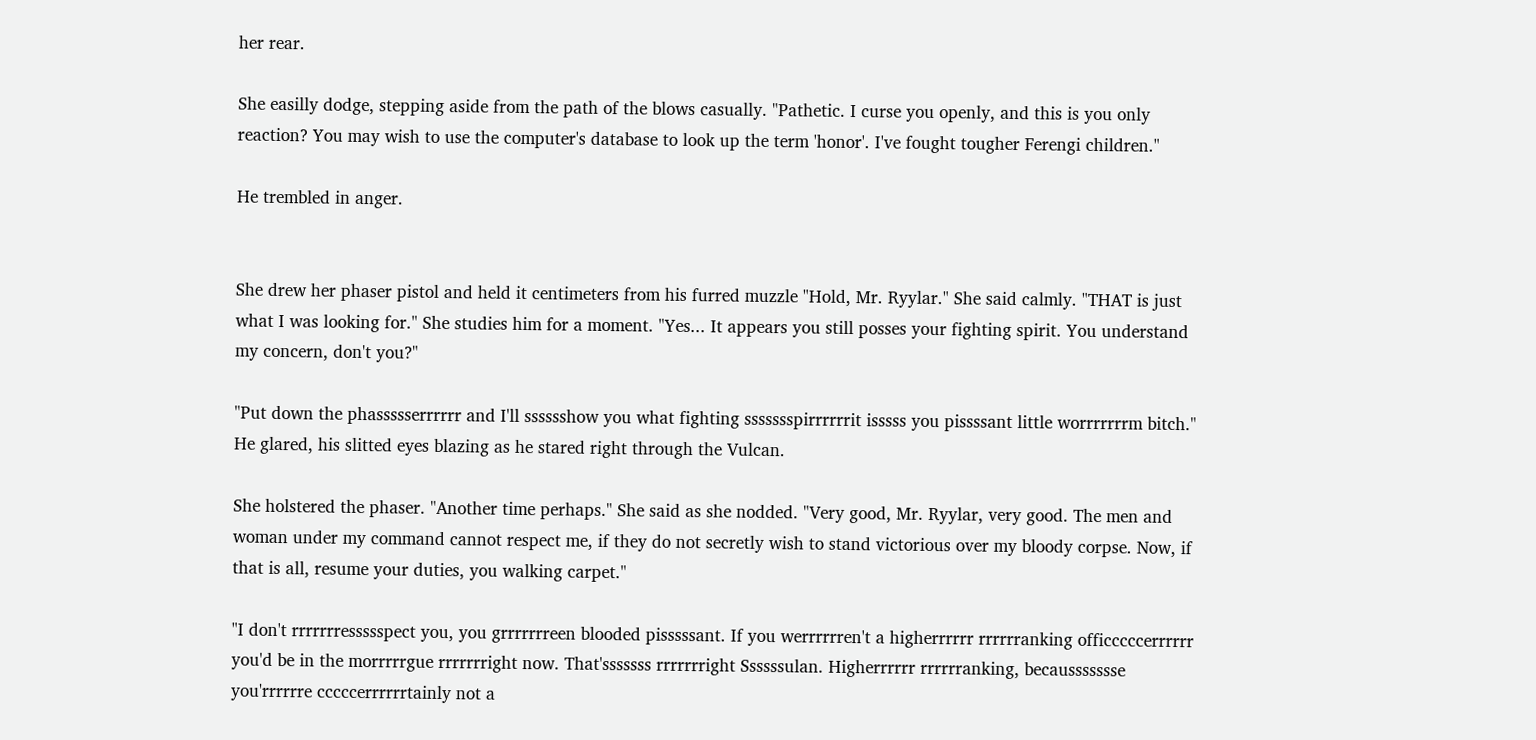her rear.

She easilly dodge, stepping aside from the path of the blows casually. "Pathetic. I curse you openly, and this is you only reaction? You may wish to use the computer's database to look up the term 'honor'. I've fought tougher Ferengi children."

He trembled in anger.


She drew her phaser pistol and held it centimeters from his furred muzzle "Hold, Mr. Ryylar." She said calmly. "THAT is just what I was looking for." She studies him for a moment. "Yes... It appears you still posses your fighting spirit. You understand my concern, don't you?"

"Put down the phassssserrrrrr and I'll sssssshow you what fighting ssssssspirrrrrrit isssss you pissssant little worrrrrrrm bitch." He glared, his slitted eyes blazing as he stared right through the Vulcan.

She holstered the phaser. "Another time perhaps." She said as she nodded. "Very good, Mr. Ryylar, very good. The men and woman under my command cannot respect me, if they do not secretly wish to stand victorious over my bloody corpse. Now, if that is all, resume your duties, you walking carpet."

"I don't rrrrrrressssspect you, you grrrrrrreen blooded pisssssant. If you werrrrrren't a higherrrrrr rrrrrranking officccccerrrrrr you'd be in the morrrrrgue rrrrrrright now. That'sssssss rrrrrrright Ssssssulan. Higherrrrrr rrrrrranking, becaussssssse you'rrrrrre cccccerrrrrrtainly not a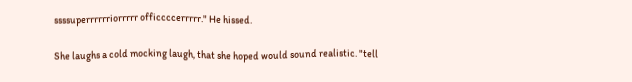ssssuperrrrrriorrrrr officcccerrrrr." He hissed.

She laughs a cold mocking laugh, that she hoped would sound realistic. "tell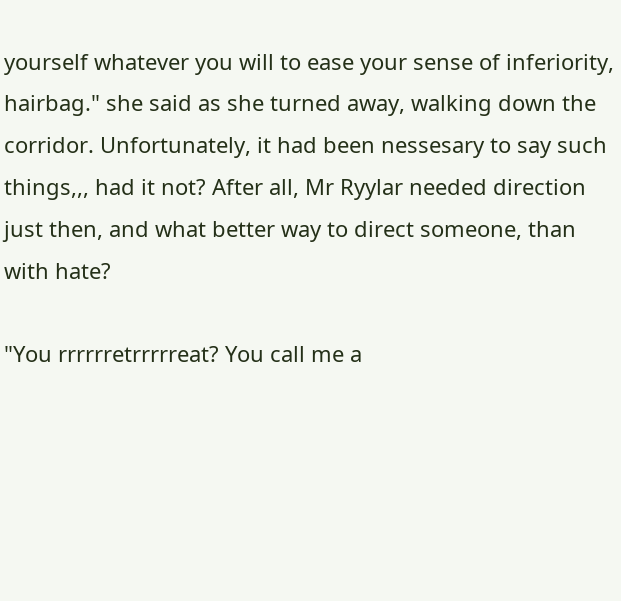yourself whatever you will to ease your sense of inferiority, hairbag." she said as she turned away, walking down the corridor. Unfortunately, it had been nessesary to say such things,,, had it not? After all, Mr Ryylar needed direction just then, and what better way to direct someone, than with hate?

"You rrrrrretrrrrreat? You call me a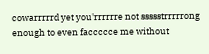cowarrrrrd yet you'rrrrrre not ssssstrrrrrong enough to even faccccce me without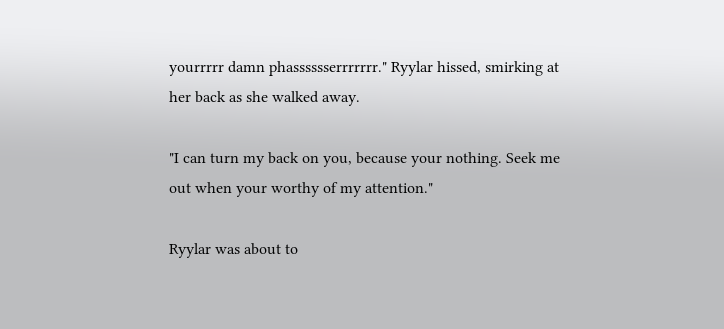yourrrrr damn phasssssserrrrrrr." Ryylar hissed, smirking at her back as she walked away.

"I can turn my back on you, because your nothing. Seek me out when your worthy of my attention."

Ryylar was about to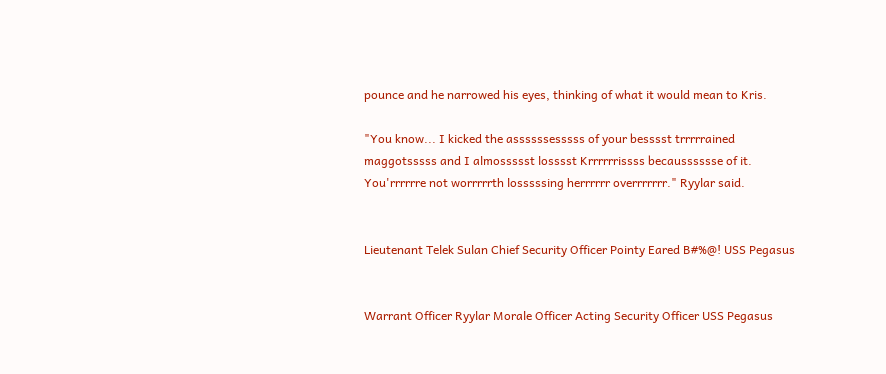pounce and he narrowed his eyes, thinking of what it would mean to Kris.

"You know... I kicked the assssssesssss of your besssst trrrrrained maggotsssss and I almossssst losssst Krrrrrrissss becausssssse of it. You'rrrrrre not worrrrrth losssssing herrrrrr overrrrrrr." Ryylar said.


Lieutenant Telek Sulan Chief Security Officer Pointy Eared B#%@! USS Pegasus


Warrant Officer Ryylar Morale Officer Acting Security Officer USS Pegasus